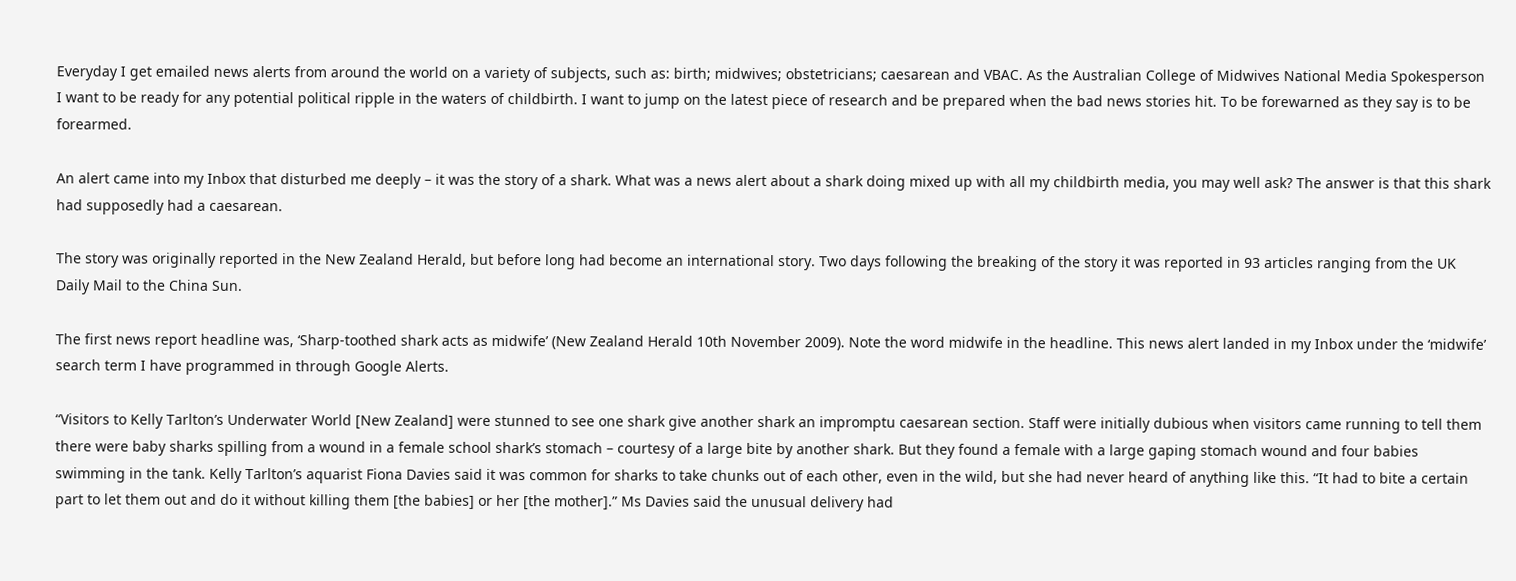Everyday I get emailed news alerts from around the world on a variety of subjects, such as: birth; midwives; obstetricians; caesarean and VBAC. As the Australian College of Midwives National Media Spokesperson I want to be ready for any potential political ripple in the waters of childbirth. I want to jump on the latest piece of research and be prepared when the bad news stories hit. To be forewarned as they say is to be forearmed.

An alert came into my Inbox that disturbed me deeply – it was the story of a shark. What was a news alert about a shark doing mixed up with all my childbirth media, you may well ask? The answer is that this shark had supposedly had a caesarean.

The story was originally reported in the New Zealand Herald, but before long had become an international story. Two days following the breaking of the story it was reported in 93 articles ranging from the UK Daily Mail to the China Sun.

The first news report headline was, ‘Sharp-toothed shark acts as midwife’ (New Zealand Herald 10th November 2009). Note the word midwife in the headline. This news alert landed in my Inbox under the ‘midwife’ search term I have programmed in through Google Alerts.

“Visitors to Kelly Tarlton’s Underwater World [New Zealand] were stunned to see one shark give another shark an impromptu caesarean section. Staff were initially dubious when visitors came running to tell them there were baby sharks spilling from a wound in a female school shark’s stomach – courtesy of a large bite by another shark. But they found a female with a large gaping stomach wound and four babies swimming in the tank. Kelly Tarlton’s aquarist Fiona Davies said it was common for sharks to take chunks out of each other, even in the wild, but she had never heard of anything like this. “It had to bite a certain part to let them out and do it without killing them [the babies] or her [the mother].” Ms Davies said the unusual delivery had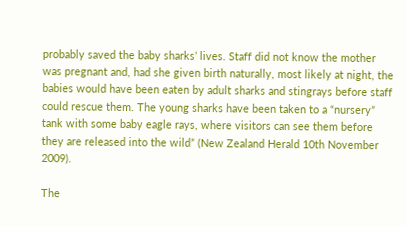probably saved the baby sharks’ lives. Staff did not know the mother was pregnant and, had she given birth naturally, most likely at night, the babies would have been eaten by adult sharks and stingrays before staff could rescue them. The young sharks have been taken to a “nursery” tank with some baby eagle rays, where visitors can see them before they are released into the wild” (New Zealand Herald 10th November 2009).

The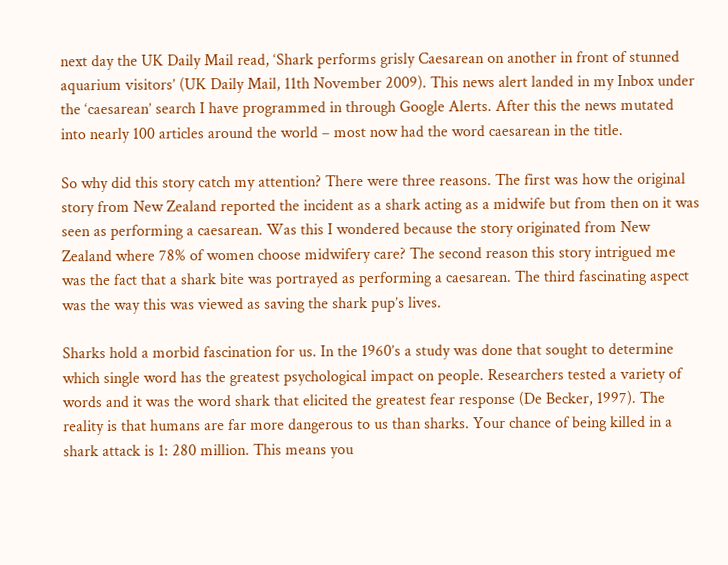next day the UK Daily Mail read, ‘Shark performs grisly Caesarean on another in front of stunned aquarium visitors’ (UK Daily Mail, 11th November 2009). This news alert landed in my Inbox under the ‘caesarean’ search I have programmed in through Google Alerts. After this the news mutated into nearly 100 articles around the world – most now had the word caesarean in the title.

So why did this story catch my attention? There were three reasons. The first was how the original story from New Zealand reported the incident as a shark acting as a midwife but from then on it was seen as performing a caesarean. Was this I wondered because the story originated from New Zealand where 78% of women choose midwifery care? The second reason this story intrigued me was the fact that a shark bite was portrayed as performing a caesarean. The third fascinating aspect was the way this was viewed as saving the shark pup’s lives.

Sharks hold a morbid fascination for us. In the 1960’s a study was done that sought to determine which single word has the greatest psychological impact on people. Researchers tested a variety of words and it was the word shark that elicited the greatest fear response (De Becker, 1997). The reality is that humans are far more dangerous to us than sharks. Your chance of being killed in a shark attack is 1: 280 million. This means you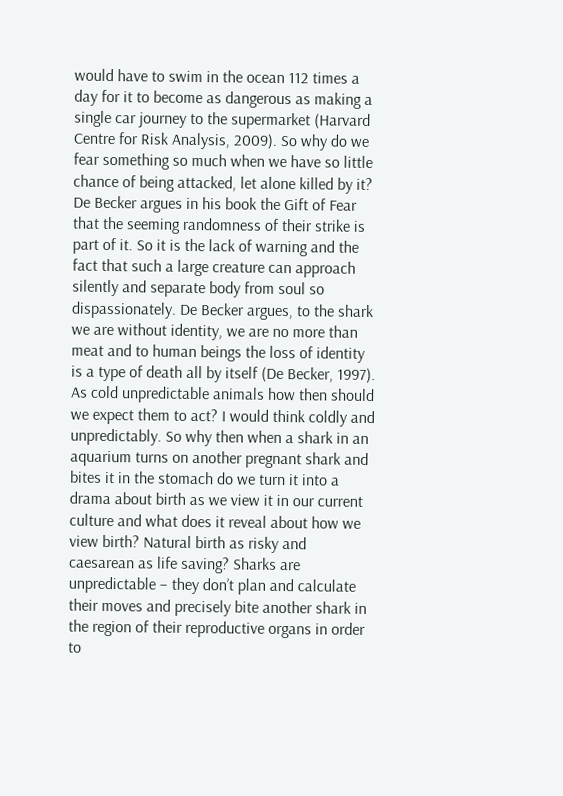would have to swim in the ocean 112 times a day for it to become as dangerous as making a single car journey to the supermarket (Harvard Centre for Risk Analysis, 2009). So why do we fear something so much when we have so little chance of being attacked, let alone killed by it? De Becker argues in his book the Gift of Fear that the seeming randomness of their strike is part of it. So it is the lack of warning and the fact that such a large creature can approach silently and separate body from soul so dispassionately. De Becker argues, to the shark we are without identity, we are no more than meat and to human beings the loss of identity is a type of death all by itself (De Becker, 1997). As cold unpredictable animals how then should we expect them to act? I would think coldly and unpredictably. So why then when a shark in an aquarium turns on another pregnant shark and bites it in the stomach do we turn it into a drama about birth as we view it in our current culture and what does it reveal about how we view birth? Natural birth as risky and caesarean as life saving? Sharks are unpredictable – they don’t plan and calculate their moves and precisely bite another shark in the region of their reproductive organs in order to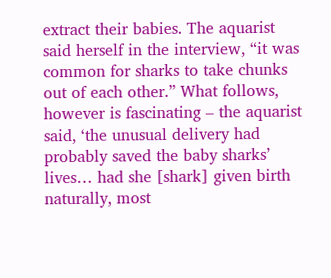extract their babies. The aquarist said herself in the interview, “it was common for sharks to take chunks out of each other.” What follows, however is fascinating – the aquarist said, ‘the unusual delivery had probably saved the baby sharks’ lives… had she [shark] given birth naturally, most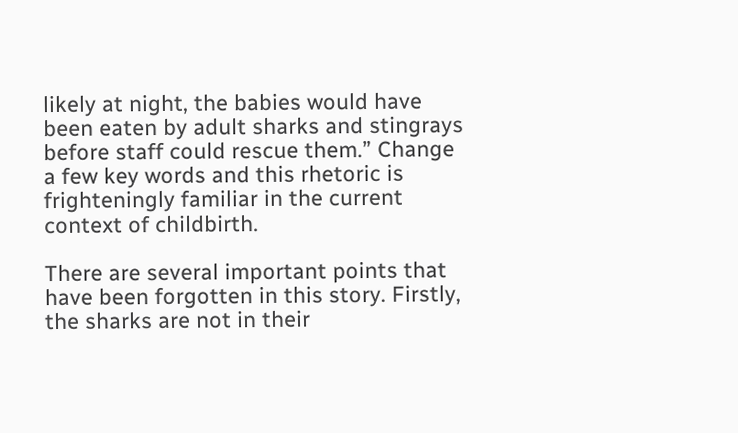likely at night, the babies would have been eaten by adult sharks and stingrays before staff could rescue them.” Change a few key words and this rhetoric is frighteningly familiar in the current context of childbirth.

There are several important points that have been forgotten in this story. Firstly, the sharks are not in their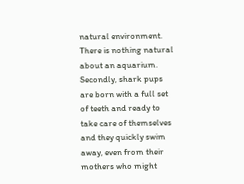natural environment. There is nothing natural about an aquarium. Secondly, shark pups are born with a full set of teeth and ready to take care of themselves and they quickly swim away, even from their mothers who might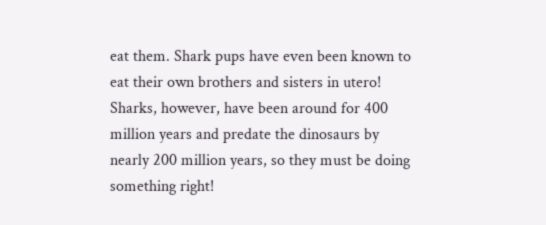eat them. Shark pups have even been known to eat their own brothers and sisters in utero! Sharks, however, have been around for 400 million years and predate the dinosaurs by nearly 200 million years, so they must be doing something right!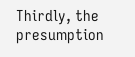Thirdly, the presumption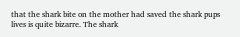that the shark bite on the mother had saved the shark pups lives is quite bizarre. The shark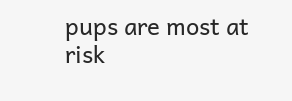pups are most at risk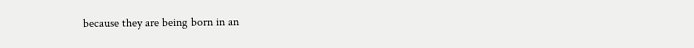because they are being born in an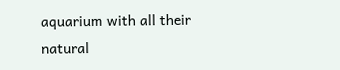aquarium with all their natural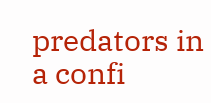predators in a confi